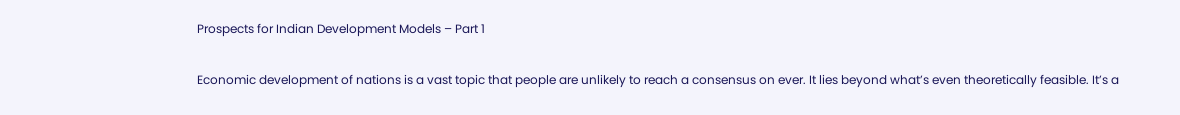Prospects for Indian Development Models – Part 1

Economic development of nations is a vast topic that people are unlikely to reach a consensus on ever. It lies beyond what’s even theoretically feasible. It’s a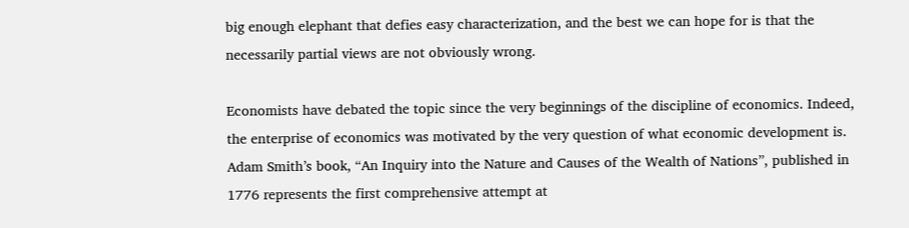big enough elephant that defies easy characterization, and the best we can hope for is that the necessarily partial views are not obviously wrong.

Economists have debated the topic since the very beginnings of the discipline of economics. Indeed, the enterprise of economics was motivated by the very question of what economic development is. Adam Smith’s book, “An Inquiry into the Nature and Causes of the Wealth of Nations”, published in 1776 represents the first comprehensive attempt at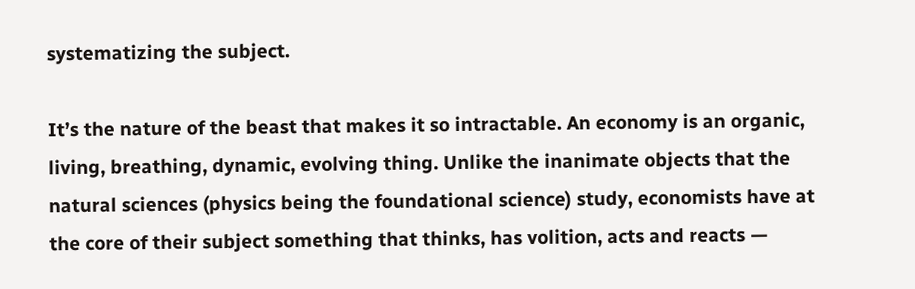systematizing the subject.

It’s the nature of the beast that makes it so intractable. An economy is an organic, living, breathing, dynamic, evolving thing. Unlike the inanimate objects that the natural sciences (physics being the foundational science) study, economists have at the core of their subject something that thinks, has volition, acts and reacts —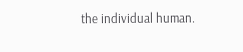the individual human.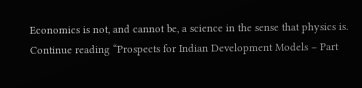Economics is not, and cannot be, a science in the sense that physics is. Continue reading “Prospects for Indian Development Models – Part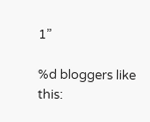1”

%d bloggers like this: